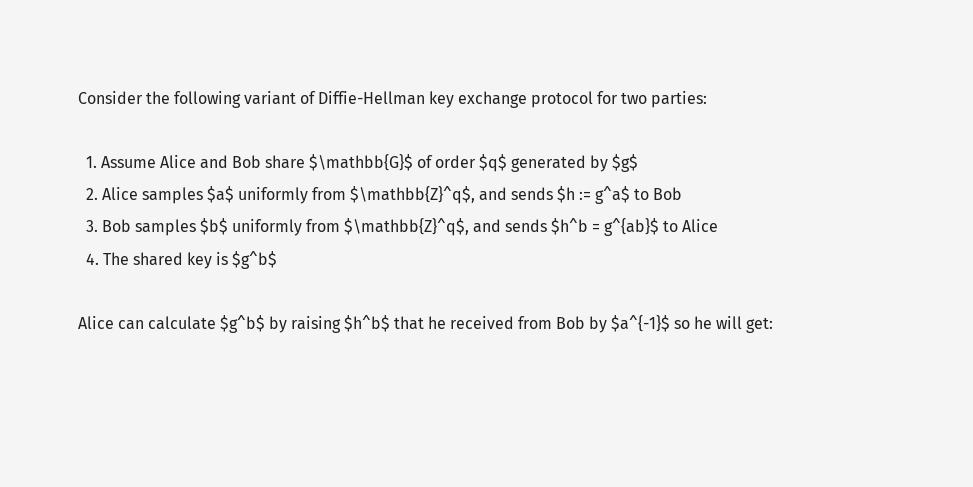Consider the following variant of Diffie-Hellman key exchange protocol for two parties:

  1. Assume Alice and Bob share $\mathbb{G}$ of order $q$ generated by $g$
  2. Alice samples $a$ uniformly from $\mathbb{Z}^q$, and sends $h := g^a$ to Bob
  3. Bob samples $b$ uniformly from $\mathbb{Z}^q$, and sends $h^b = g^{ab}$ to Alice
  4. The shared key is $g^b$

Alice can calculate $g^b$ by raising $h^b$ that he received from Bob by $a^{-1}$ so he will get: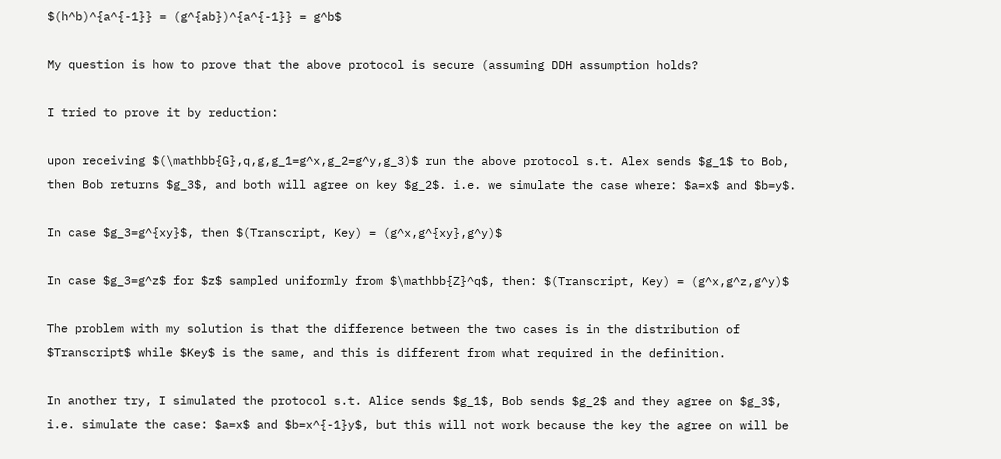$(h^b)^{a^{-1}} = (g^{ab})^{a^{-1}} = g^b$

My question is how to prove that the above protocol is secure (assuming DDH assumption holds?

I tried to prove it by reduction:

upon receiving $(\mathbb{G},q,g,g_1=g^x,g_2=g^y,g_3)$ run the above protocol s.t. Alex sends $g_1$ to Bob, then Bob returns $g_3$, and both will agree on key $g_2$. i.e. we simulate the case where: $a=x$ and $b=y$.

In case $g_3=g^{xy}$, then $(Transcript, Key) = (g^x,g^{xy},g^y)$

In case $g_3=g^z$ for $z$ sampled uniformly from $\mathbb{Z}^q$, then: $(Transcript, Key) = (g^x,g^z,g^y)$

The problem with my solution is that the difference between the two cases is in the distribution of $Transcript$ while $Key$ is the same, and this is different from what required in the definition.

In another try, I simulated the protocol s.t. Alice sends $g_1$, Bob sends $g_2$ and they agree on $g_3$, i.e. simulate the case: $a=x$ and $b=x^{-1}y$, but this will not work because the key the agree on will be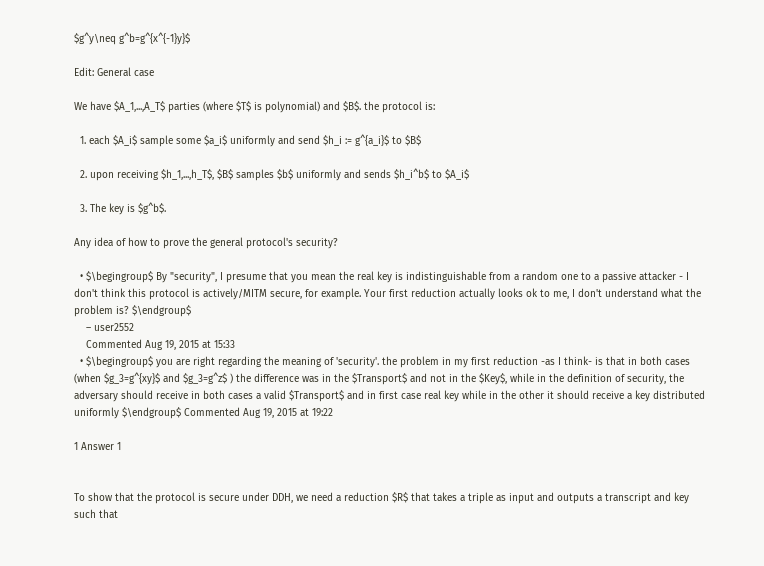$g^y\neq g^b=g^{x^{-1}y}$

Edit: General case

We have $A_1,...,A_T$ parties (where $T$ is polynomial) and $B$. the protocol is:

  1. each $A_i$ sample some $a_i$ uniformly and send $h_i := g^{a_i}$ to $B$

  2. upon receiving $h_1,...,h_T$, $B$ samples $b$ uniformly and sends $h_i^b$ to $A_i$

  3. The key is $g^b$.

Any idea of how to prove the general protocol's security?

  • $\begingroup$ By "security", I presume that you mean the real key is indistinguishable from a random one to a passive attacker - I don't think this protocol is actively/MITM secure, for example. Your first reduction actually looks ok to me, I don't understand what the problem is? $\endgroup$
    – user2552
    Commented Aug 19, 2015 at 15:33
  • $\begingroup$ you are right regarding the meaning of 'security'. the problem in my first reduction -as I think- is that in both cases (when $g_3=g^{xy}$ and $g_3=g^z$ ) the difference was in the $Transport$ and not in the $Key$, while in the definition of security, the adversary should receive in both cases a valid $Transport$ and in first case real key while in the other it should receive a key distributed uniformly $\endgroup$ Commented Aug 19, 2015 at 19:22

1 Answer 1


To show that the protocol is secure under DDH, we need a reduction $R$ that takes a triple as input and outputs a transcript and key such that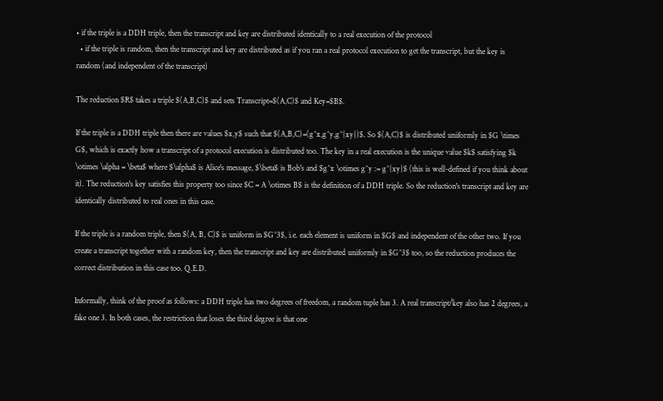• if the triple is a DDH triple, then the transcript and key are distributed identically to a real execution of the protocol
  • if the triple is random, then the transcript and key are distributed as if you ran a real protocol execution to get the transcript, but the key is random (and independent of the transcript)

The reduction $R$ takes a triple $(A,B,C)$ and sets Transcript=$(A,C)$ and Key=$B$.

If the triple is a DDH triple then there are values $x,y$ such that $(A,B,C)=(g^x,g^y,g^{xy})$. So $(A,C)$ is distributed uniformly in $G \times G$, which is exactly how a transcript of a protocol execution is distributed too. The key in a real execution is the unique value $k$ satisfying $k \otimes \alpha = \beta$ where $\alpha$ is Alice's message, $\beta$ is Bob's and $g^x \otimes g^y := g^{xy}$ (this is well-defined if you think about it). The reduction's key satisfies this property too since $C = A \otimes B$ is the definition of a DDH triple. So the reduction's transcript and key are identically distributed to real ones in this case.

If the triple is a random triple, then $(A, B, C)$ is uniform in $G^3$, i.e. each element is uniform in $G$ and independent of the other two. If you create a transcript together with a random key, then the transcript and key are distributed uniformly in $G^3$ too, so the reduction produces the correct distribution in this case too. Q.E.D.

Informally, think of the proof as follows: a DDH triple has two degrees of freedom, a random tuple has 3. A real transcript/key also has 2 degrees, a fake one 3. In both cases, the restriction that loses the third degree is that one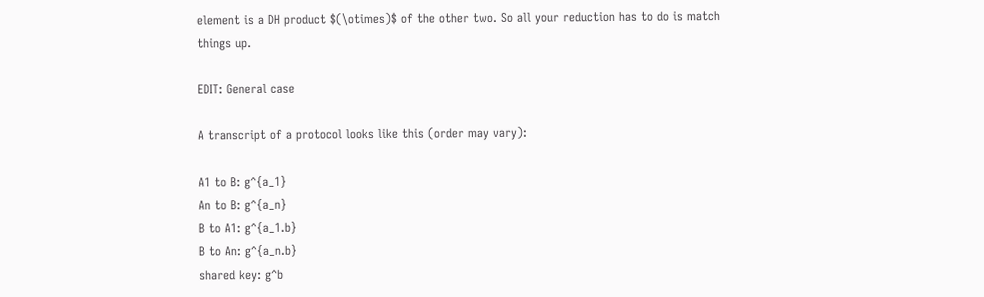element is a DH product $(\otimes)$ of the other two. So all your reduction has to do is match things up.

EDIT: General case

A transcript of a protocol looks like this (order may vary):

A1 to B: g^{a_1}
An to B: g^{a_n}
B to A1: g^{a_1.b}
B to An: g^{a_n.b}
shared key: g^b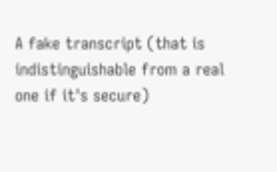A fake transcript (that is indistinguishable from a real one if it's secure)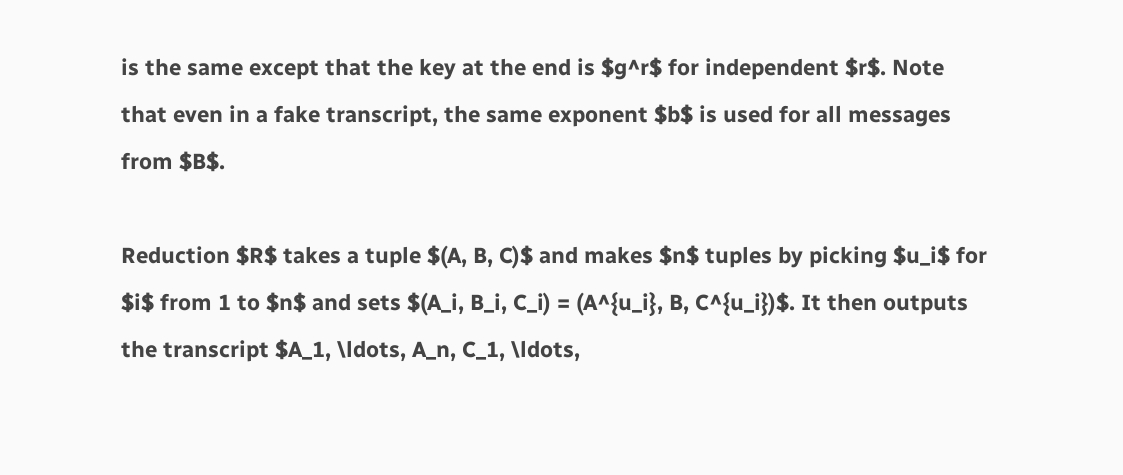is the same except that the key at the end is $g^r$ for independent $r$. Note that even in a fake transcript, the same exponent $b$ is used for all messages from $B$.

Reduction $R$ takes a tuple $(A, B, C)$ and makes $n$ tuples by picking $u_i$ for $i$ from 1 to $n$ and sets $(A_i, B_i, C_i) = (A^{u_i}, B, C^{u_i})$. It then outputs the transcript $A_1, \ldots, A_n, C_1, \ldots,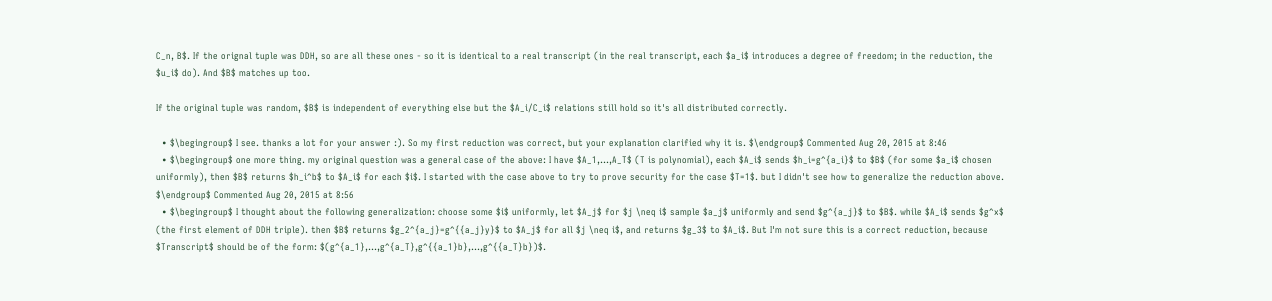C_n, B$. If the orignal tuple was DDH, so are all these ones - so it is identical to a real transcript (in the real transcript, each $a_i$ introduces a degree of freedom; in the reduction, the $u_i$ do). And $B$ matches up too.

If the original tuple was random, $B$ is independent of everything else but the $A_i/C_i$ relations still hold so it's all distributed correctly.

  • $\begingroup$ I see. thanks a lot for your answer :). So my first reduction was correct, but your explanation clarified why it is. $\endgroup$ Commented Aug 20, 2015 at 8:46
  • $\begingroup$ one more thing. my original question was a general case of the above: I have $A_1,...,A_T$ (T is polynomial), each $A_i$ sends $h_i=g^{a_i}$ to $B$ (for some $a_i$ chosen uniformly), then $B$ returns $h_i^b$ to $A_i$ for each $i$. I started with the case above to try to prove security for the case $T=1$. but I didn't see how to generalize the reduction above. $\endgroup$ Commented Aug 20, 2015 at 8:56
  • $\begingroup$ I thought about the following generalization: choose some $i$ uniformly, let $A_j$ for $j \neq i$ sample $a_j$ uniformly and send $g^{a_j}$ to $B$. while $A_i$ sends $g^x$ (the first element of DDH triple). then $B$ returns $g_2^{a_j}=g^{{a_j}y}$ to $A_j$ for all $j \neq i$, and returns $g_3$ to $A_i$. But I'm not sure this is a correct reduction, because $Transcript$ should be of the form: $(g^{a_1},...,g^{a_T},g^{{a_1}b},...,g^{{a_T}b})$.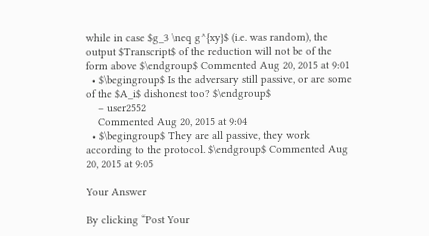while in case $g_3 \neq g^{xy}$ (i.e. was random), the output $Transcript$ of the reduction will not be of the form above $\endgroup$ Commented Aug 20, 2015 at 9:01
  • $\begingroup$ Is the adversary still passive, or are some of the $A_i$ dishonest too? $\endgroup$
    – user2552
    Commented Aug 20, 2015 at 9:04
  • $\begingroup$ They are all passive, they work according to the protocol. $\endgroup$ Commented Aug 20, 2015 at 9:05

Your Answer

By clicking “Post Your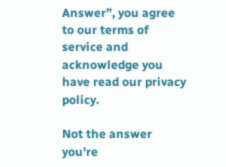Answer”, you agree to our terms of service and acknowledge you have read our privacy policy.

Not the answer you're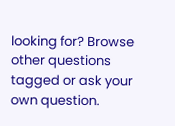looking for? Browse other questions tagged or ask your own question.